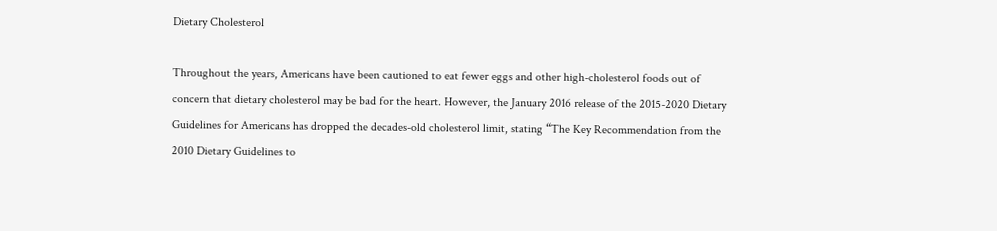Dietary Cholesterol

Throughout the years, Americans have been cautioned to eat fewer eggs and other high-cholesterol foods out of concern that dietary cholesterol may be bad for the heart. However, the January 2016 release of the 2015-2020 Dietary Guidelines for Americans has dropped the decades-old cholesterol limit, stating “The Key Recommendation from the 2010 Dietary Guidelines to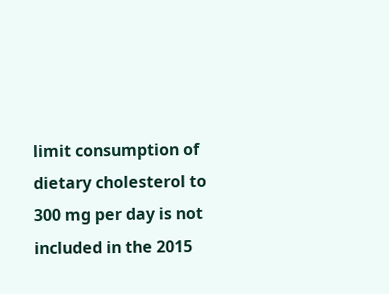limit consumption of dietary cholesterol to 300 mg per day is not included in the 2015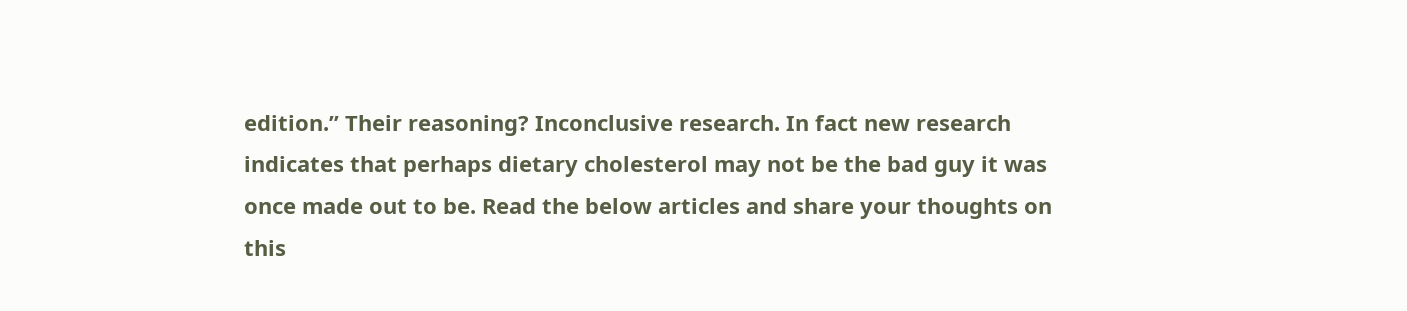edition.” Their reasoning? Inconclusive research. In fact new research indicates that perhaps dietary cholesterol may not be the bad guy it was once made out to be. Read the below articles and share your thoughts on this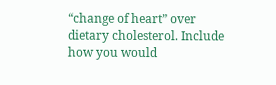“change of heart” over dietary cholesterol. Include how you would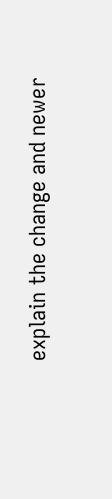explain the change and newer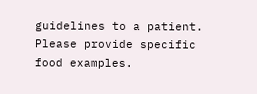guidelines to a patient. Please provide specific food examples.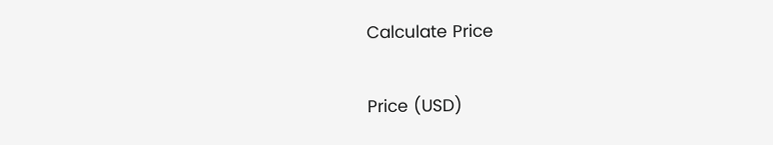Calculate Price

Price (USD)